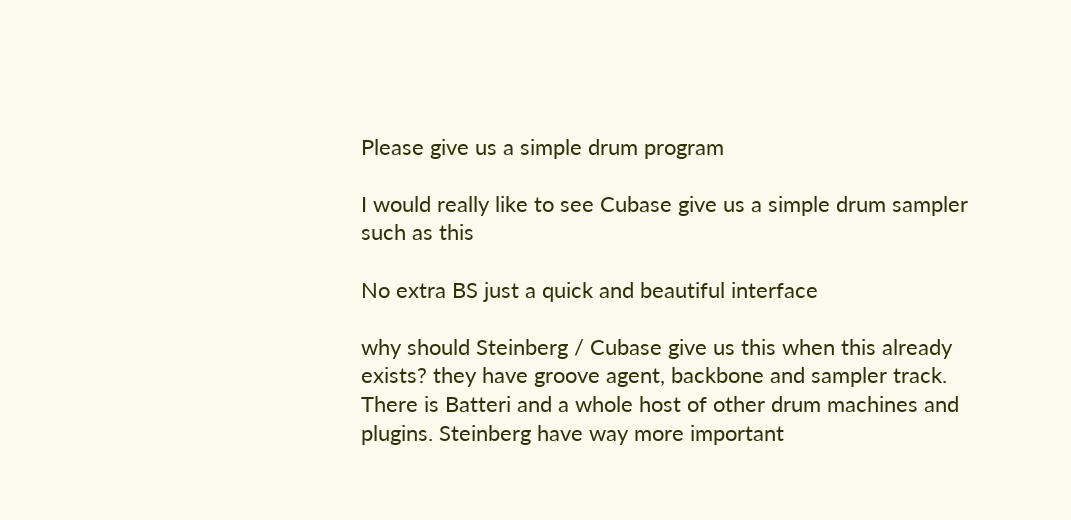Please give us a simple drum program

I would really like to see Cubase give us a simple drum sampler such as this

No extra BS just a quick and beautiful interface

why should Steinberg / Cubase give us this when this already exists? they have groove agent, backbone and sampler track. There is Batteri and a whole host of other drum machines and plugins. Steinberg have way more important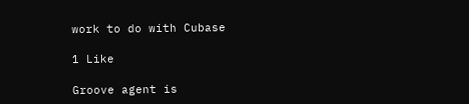work to do with Cubase

1 Like

Groove agent is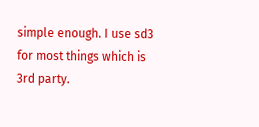simple enough. I use sd3 for most things which is 3rd party.